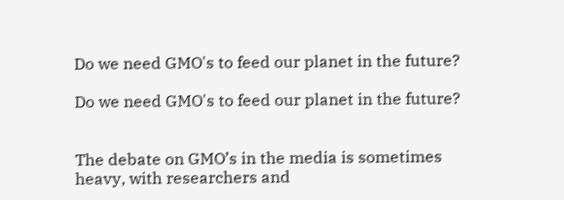Do we need GMO's to feed our planet in the future?

Do we need GMO's to feed our planet in the future?


The debate on GMO’s in the media is sometimes heavy, with researchers and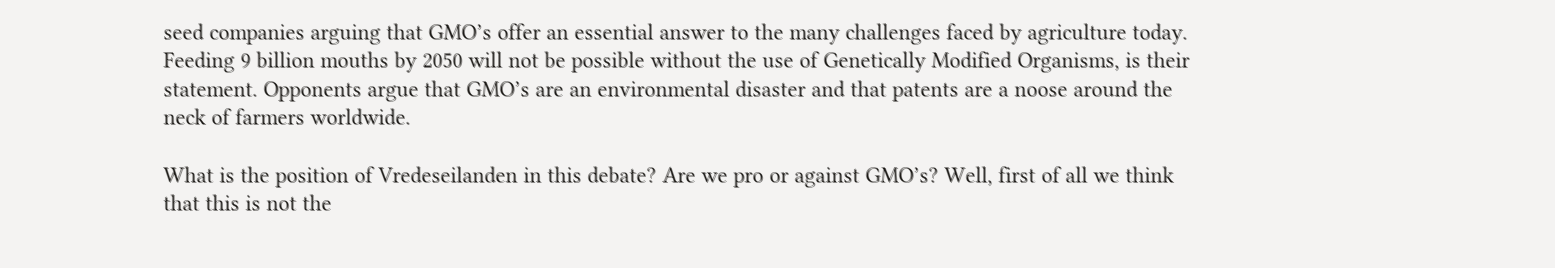seed companies arguing that GMO’s offer an essential answer to the many challenges faced by agriculture today. Feeding 9 billion mouths by 2050 will not be possible without the use of Genetically Modified Organisms, is their statement. Opponents argue that GMO’s are an environmental disaster and that patents are a noose around the neck of farmers worldwide.

What is the position of Vredeseilanden in this debate? Are we pro or against GMO’s? Well, first of all we think that this is not the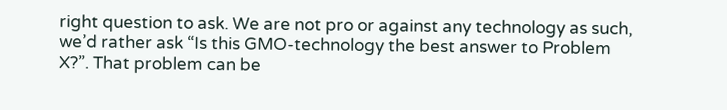right question to ask. We are not pro or against any technology as such, we’d rather ask “Is this GMO-technology the best answer to Problem X?”. That problem can be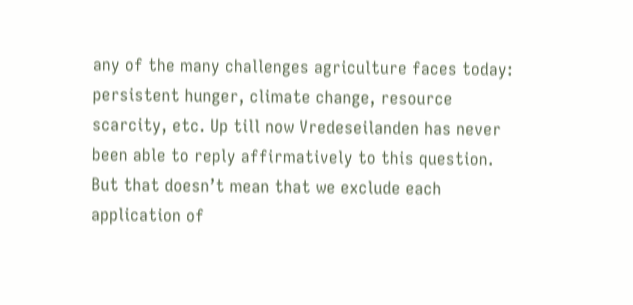any of the many challenges agriculture faces today: persistent hunger, climate change, resource scarcity, etc. Up till now Vredeseilanden has never been able to reply affirmatively to this question. But that doesn’t mean that we exclude each application of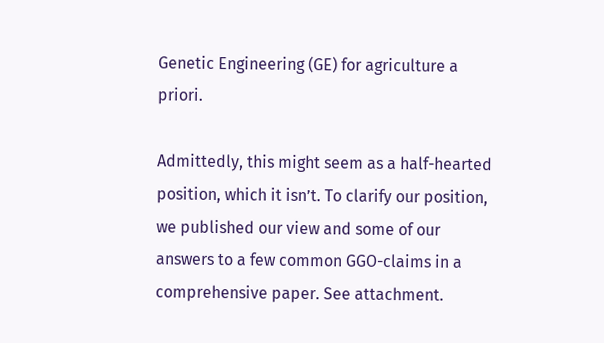Genetic Engineering (GE) for agriculture a priori.

Admittedly, this might seem as a half-hearted position, which it isn’t. To clarify our position, we published our view and some of our answers to a few common GGO-claims in a comprehensive paper. See attachment.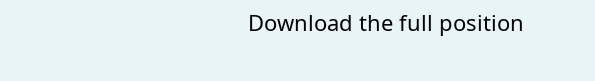Download the full position